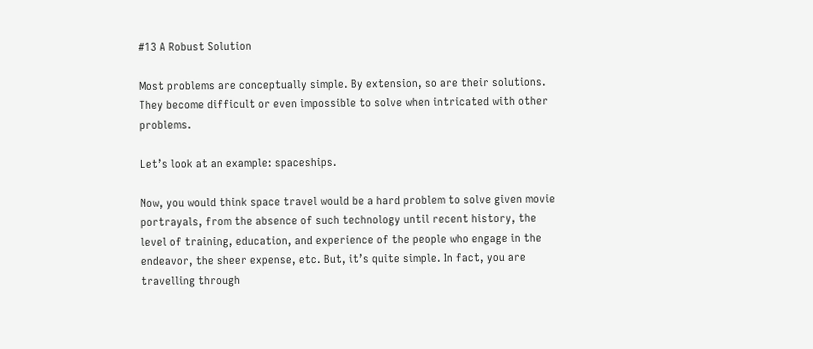#13 A Robust Solution

Most problems are conceptually simple. By extension, so are their solutions. They become difficult or even impossible to solve when intricated with other problems.

Let’s look at an example: spaceships.

Now, you would think space travel would be a hard problem to solve given movie portrayals, from the absence of such technology until recent history, the level of training, education, and experience of the people who engage in the endeavor, the sheer expense, etc. But, it’s quite simple. In fact, you are travelling through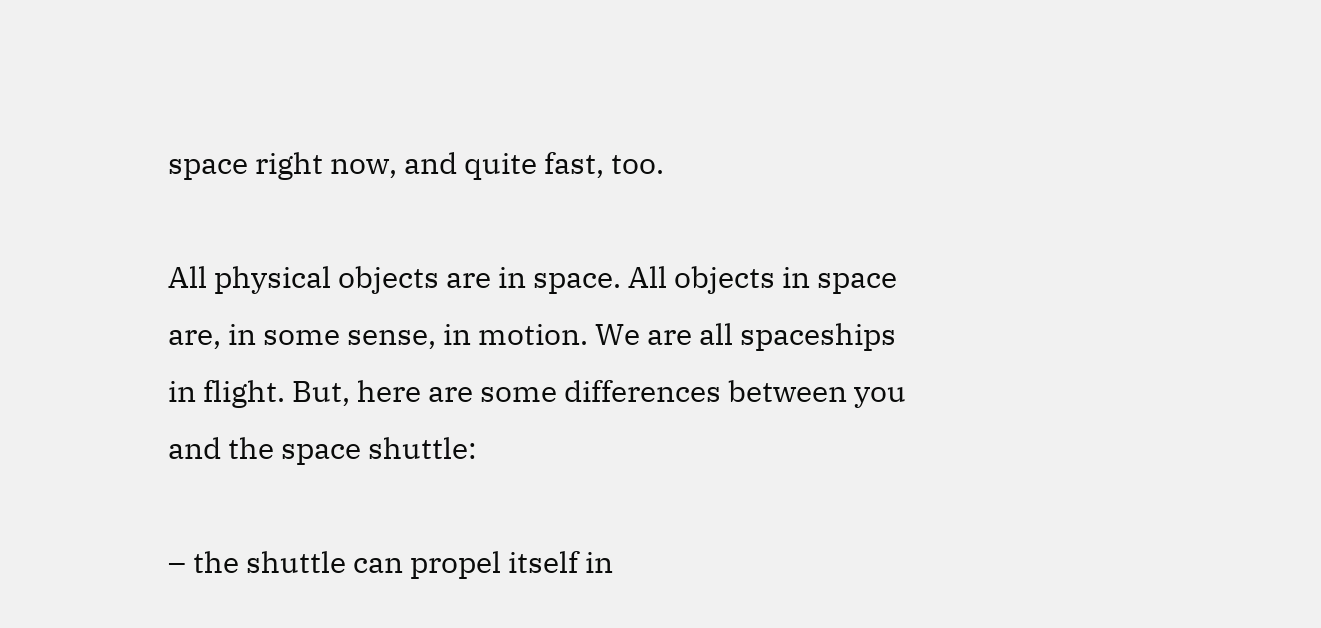space right now, and quite fast, too.

All physical objects are in space. All objects in space are, in some sense, in motion. We are all spaceships in flight. But, here are some differences between you and the space shuttle:

– the shuttle can propel itself in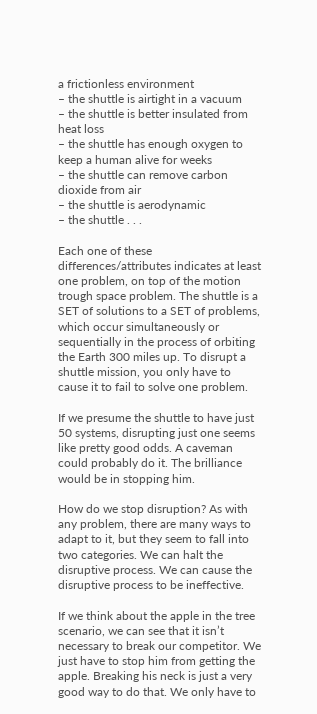a frictionless environment
– the shuttle is airtight in a vacuum
– the shuttle is better insulated from heat loss
– the shuttle has enough oxygen to keep a human alive for weeks
– the shuttle can remove carbon dioxide from air
– the shuttle is aerodynamic
– the shuttle . . .

Each one of these differences/attributes indicates at least one problem, on top of the motion trough space problem. The shuttle is a SET of solutions to a SET of problems, which occur simultaneously or sequentially in the process of orbiting the Earth 300 miles up. To disrupt a shuttle mission, you only have to cause it to fail to solve one problem.

If we presume the shuttle to have just 50 systems, disrupting just one seems like pretty good odds. A caveman could probably do it. The brilliance would be in stopping him.

How do we stop disruption? As with any problem, there are many ways to adapt to it, but they seem to fall into two categories. We can halt the disruptive process. We can cause the disruptive process to be ineffective.

If we think about the apple in the tree scenario, we can see that it isn’t necessary to break our competitor. We just have to stop him from getting the apple. Breaking his neck is just a very good way to do that. We only have to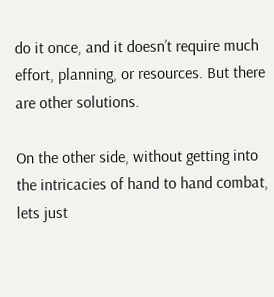do it once, and it doesn’t require much effort, planning, or resources. But there are other solutions.

On the other side, without getting into the intricacies of hand to hand combat, lets just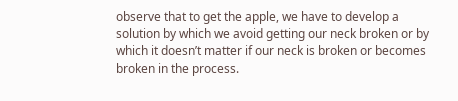observe that to get the apple, we have to develop a solution by which we avoid getting our neck broken or by which it doesn’t matter if our neck is broken or becomes broken in the process.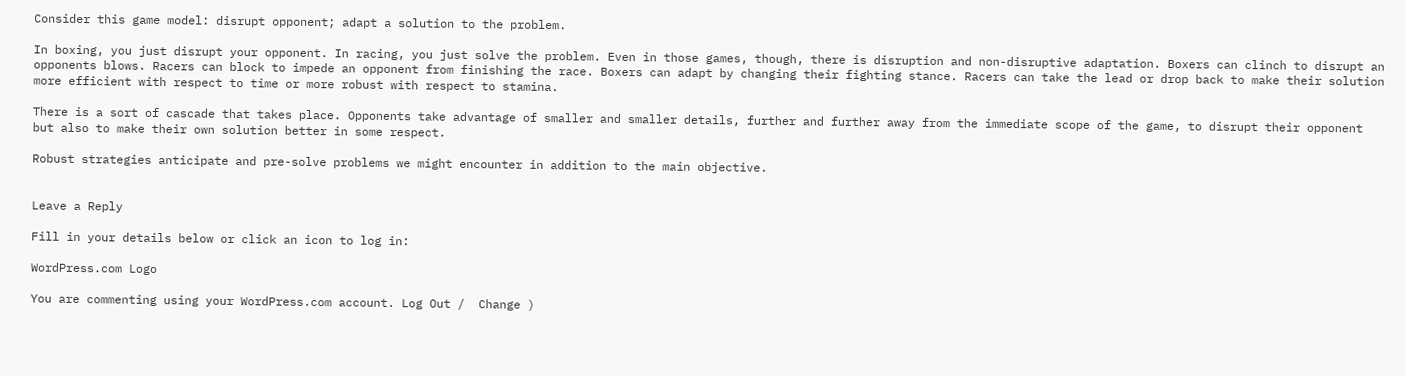Consider this game model: disrupt opponent; adapt a solution to the problem.

In boxing, you just disrupt your opponent. In racing, you just solve the problem. Even in those games, though, there is disruption and non-disruptive adaptation. Boxers can clinch to disrupt an opponents blows. Racers can block to impede an opponent from finishing the race. Boxers can adapt by changing their fighting stance. Racers can take the lead or drop back to make their solution more efficient with respect to time or more robust with respect to stamina.

There is a sort of cascade that takes place. Opponents take advantage of smaller and smaller details, further and further away from the immediate scope of the game, to disrupt their opponent but also to make their own solution better in some respect.

Robust strategies anticipate and pre-solve problems we might encounter in addition to the main objective.


Leave a Reply

Fill in your details below or click an icon to log in:

WordPress.com Logo

You are commenting using your WordPress.com account. Log Out /  Change )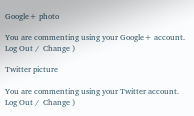Google+ photo

You are commenting using your Google+ account. Log Out /  Change )

Twitter picture

You are commenting using your Twitter account. Log Out /  Change )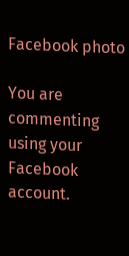Facebook photo

You are commenting using your Facebook account.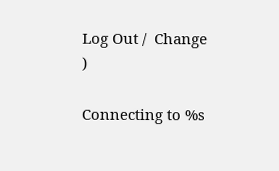Log Out /  Change )

Connecting to %s